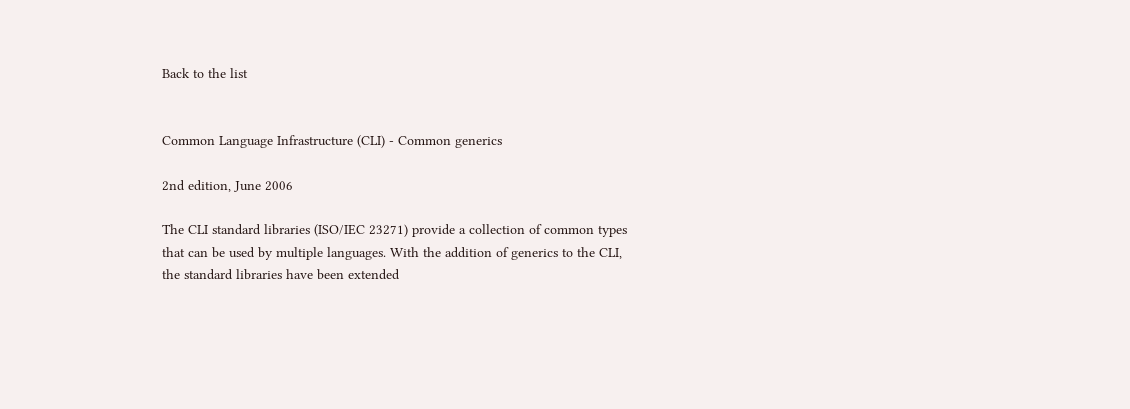Back to the list


Common Language Infrastructure (CLI) - Common generics

2nd edition, June 2006

The CLI standard libraries (ISO/IEC 23271) provide a collection of common types that can be used by multiple languages. With the addition of generics to the CLI, the standard libraries have been extended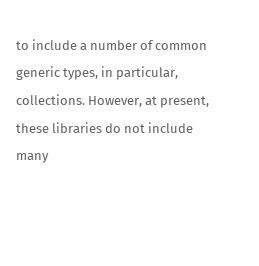to include a number of common generic types, in particular, collections. However, at present, these libraries do not include many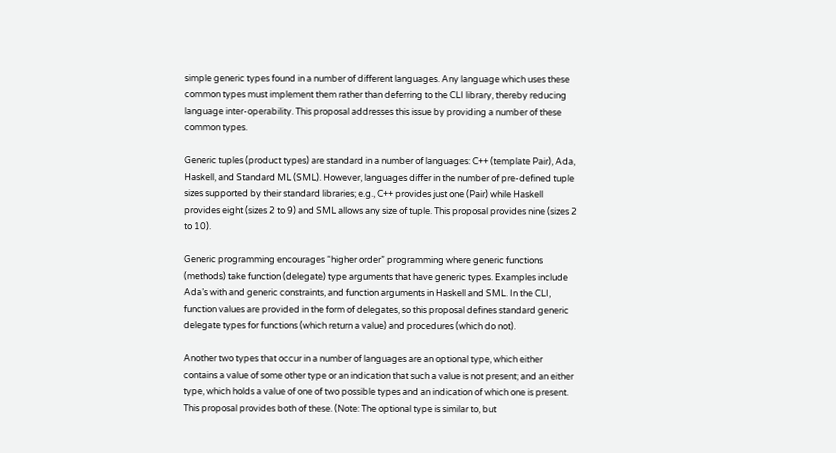simple generic types found in a number of different languages. Any language which uses these common types must implement them rather than deferring to the CLI library, thereby reducing language inter-operability. This proposal addresses this issue by providing a number of these common types.

Generic tuples (product types) are standard in a number of languages: C++ (template Pair), Ada, Haskell, and Standard ML (SML). However, languages differ in the number of pre-defined tuple sizes supported by their standard libraries; e.g., C++ provides just one (Pair) while Haskell provides eight (sizes 2 to 9) and SML allows any size of tuple. This proposal provides nine (sizes 2 to 10).

Generic programming encourages “higher order” programming where generic functions (methods) take function (delegate) type arguments that have generic types. Examples include Ada’s with and generic constraints, and function arguments in Haskell and SML. In the CLI, function values are provided in the form of delegates, so this proposal defines standard generic delegate types for functions (which return a value) and procedures (which do not).

Another two types that occur in a number of languages are an optional type, which either contains a value of some other type or an indication that such a value is not present; and an either type, which holds a value of one of two possible types and an indication of which one is present. This proposal provides both of these. (Note: The optional type is similar to, but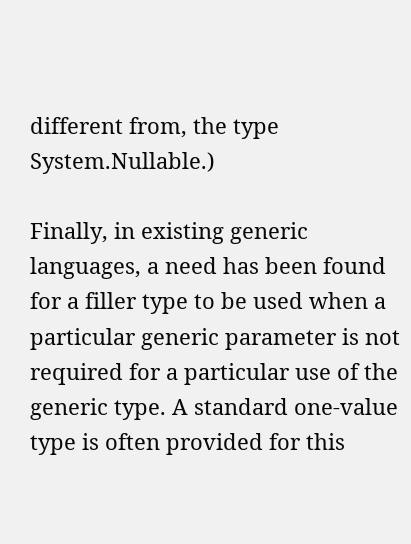different from, the type System.Nullable.)

Finally, in existing generic languages, a need has been found for a filler type to be used when a particular generic parameter is not required for a particular use of the generic type. A standard one-value type is often provided for this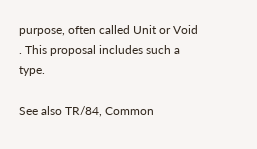purpose, often called Unit or Void . This proposal includes such a type.

See also TR/84, Common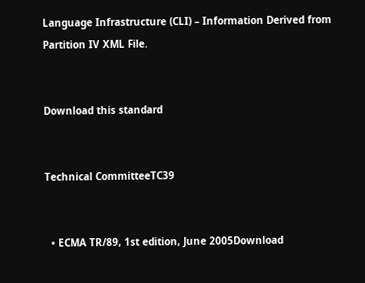Language Infrastructure (CLI) – Information Derived from Partition IV XML File.


Download this standard


Technical CommitteeTC39


  • ECMA TR/89, 1st edition, June 2005Download